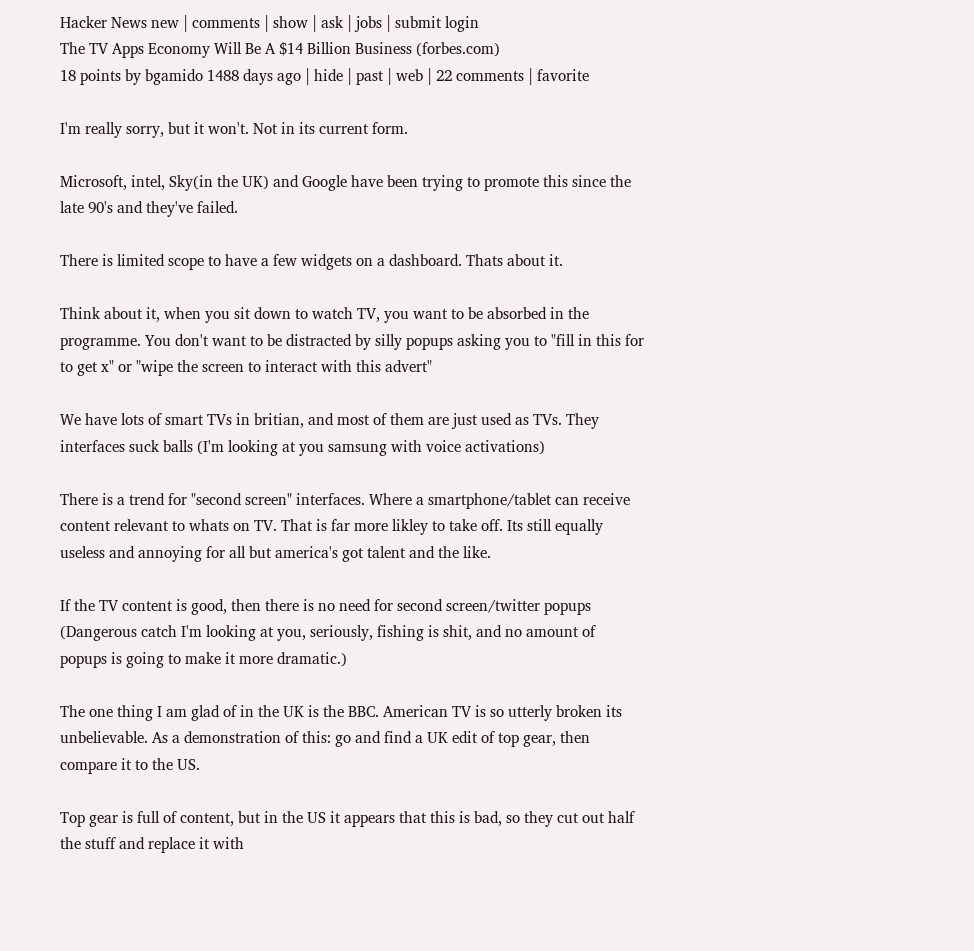Hacker News new | comments | show | ask | jobs | submit login
The TV Apps Economy Will Be A $14 Billion Business (forbes.com)
18 points by bgamido 1488 days ago | hide | past | web | 22 comments | favorite

I'm really sorry, but it won't. Not in its current form.

Microsoft, intel, Sky(in the UK) and Google have been trying to promote this since the late 90's and they've failed.

There is limited scope to have a few widgets on a dashboard. Thats about it.

Think about it, when you sit down to watch TV, you want to be absorbed in the programme. You don't want to be distracted by silly popups asking you to "fill in this for to get x" or "wipe the screen to interact with this advert"

We have lots of smart TVs in britian, and most of them are just used as TVs. They interfaces suck balls (I'm looking at you samsung with voice activations)

There is a trend for "second screen" interfaces. Where a smartphone/tablet can receive content relevant to whats on TV. That is far more likley to take off. Its still equally useless and annoying for all but america's got talent and the like.

If the TV content is good, then there is no need for second screen/twitter popups (Dangerous catch I'm looking at you, seriously, fishing is shit, and no amount of popups is going to make it more dramatic.)

The one thing I am glad of in the UK is the BBC. American TV is so utterly broken its unbelievable. As a demonstration of this: go and find a UK edit of top gear, then compare it to the US.

Top gear is full of content, but in the US it appears that this is bad, so they cut out half the stuff and replace it with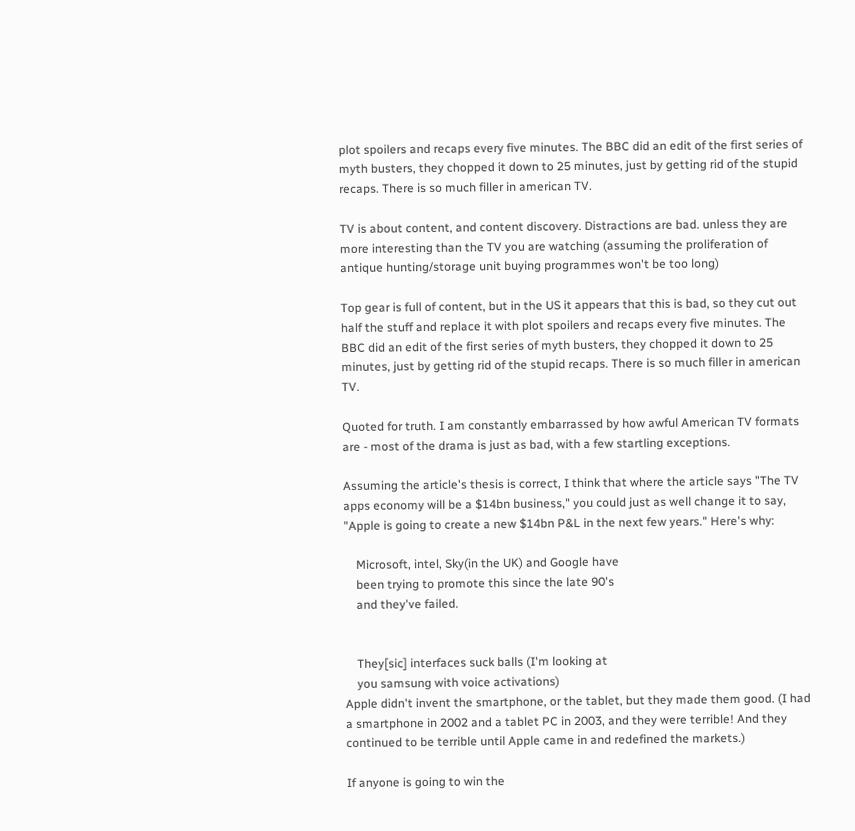plot spoilers and recaps every five minutes. The BBC did an edit of the first series of myth busters, they chopped it down to 25 minutes, just by getting rid of the stupid recaps. There is so much filler in american TV.

TV is about content, and content discovery. Distractions are bad. unless they are more interesting than the TV you are watching (assuming the proliferation of antique hunting/storage unit buying programmes won't be too long)

Top gear is full of content, but in the US it appears that this is bad, so they cut out half the stuff and replace it with plot spoilers and recaps every five minutes. The BBC did an edit of the first series of myth busters, they chopped it down to 25 minutes, just by getting rid of the stupid recaps. There is so much filler in american TV.

Quoted for truth. I am constantly embarrassed by how awful American TV formats are - most of the drama is just as bad, with a few startling exceptions.

Assuming the article's thesis is correct, I think that where the article says "The TV apps economy will be a $14bn business," you could just as well change it to say, "Apple is going to create a new $14bn P&L in the next few years." Here's why:

    Microsoft, intel, Sky(in the UK) and Google have
    been trying to promote this since the late 90's
    and they've failed.


    They[sic] interfaces suck balls (I'm looking at
    you samsung with voice activations)
Apple didn't invent the smartphone, or the tablet, but they made them good. (I had a smartphone in 2002 and a tablet PC in 2003, and they were terrible! And they continued to be terrible until Apple came in and redefined the markets.)

If anyone is going to win the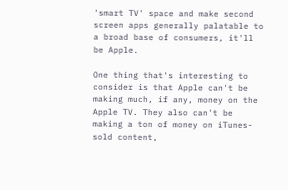'smart TV' space and make second screen apps generally palatable to a broad base of consumers, it'll be Apple.

One thing that's interesting to consider is that Apple can't be making much, if any, money on the Apple TV. They also can't be making a ton of money on iTunes-sold content,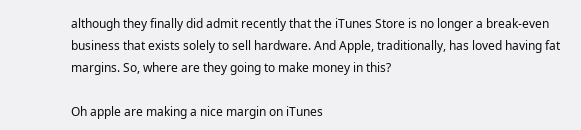although they finally did admit recently that the iTunes Store is no longer a break-even business that exists solely to sell hardware. And Apple, traditionally, has loved having fat margins. So, where are they going to make money in this?

Oh apple are making a nice margin on iTunes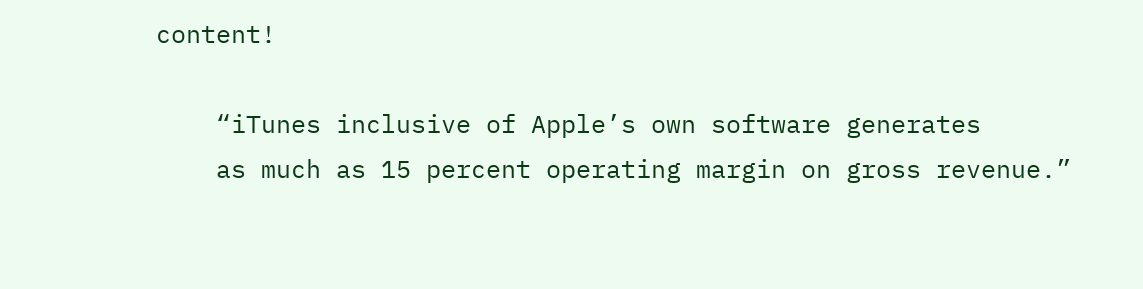content!

    “iTunes inclusive of Apple’s own software generates
    as much as 15 percent operating margin on gross revenue.”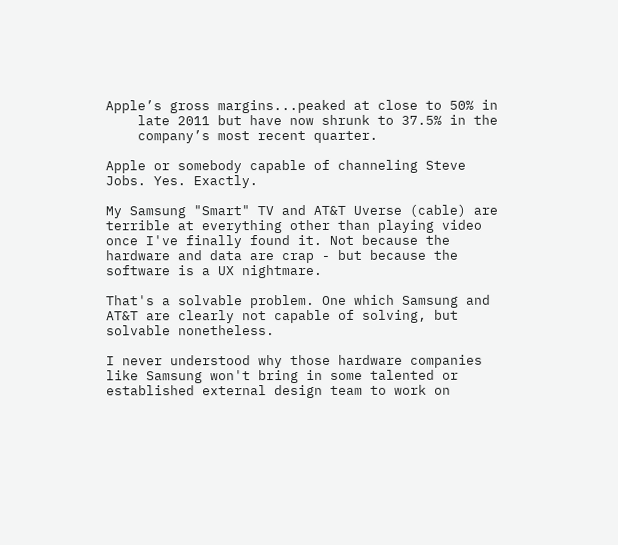Apple’s gross margins...peaked at close to 50% in
    late 2011 but have now shrunk to 37.5% in the
    company’s most recent quarter.

Apple or somebody capable of channeling Steve Jobs. Yes. Exactly.

My Samsung "Smart" TV and AT&T Uverse (cable) are terrible at everything other than playing video once I've finally found it. Not because the hardware and data are crap - but because the software is a UX nightmare.

That's a solvable problem. One which Samsung and AT&T are clearly not capable of solving, but solvable nonetheless.

I never understood why those hardware companies like Samsung won't bring in some talented or established external design team to work on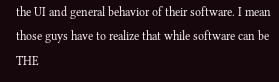the UI and general behavior of their software. I mean those guys have to realize that while software can be THE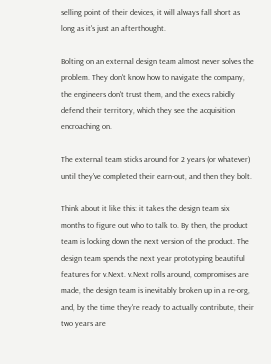selling point of their devices, it will always fall short as long as it's just an afterthought.

Bolting on an external design team almost never solves the problem. They don't know how to navigate the company, the engineers don't trust them, and the execs rabidly defend their territory, which they see the acquisition encroaching on.

The external team sticks around for 2 years (or whatever) until they've completed their earn-out, and then they bolt.

Think about it like this: it takes the design team six months to figure out who to talk to. By then, the product team is locking down the next version of the product. The design team spends the next year prototyping beautiful features for v.Next. v.Next rolls around, compromises are made, the design team is inevitably broken up in a re-org, and, by the time they're ready to actually contribute, their two years are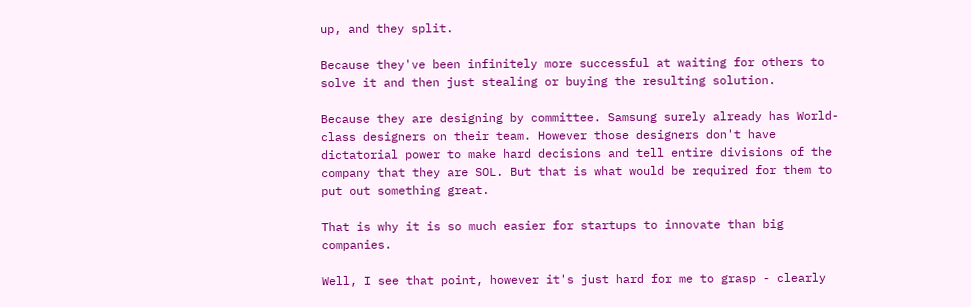up, and they split.

Because they've been infinitely more successful at waiting for others to solve it and then just stealing or buying the resulting solution.

Because they are designing by committee. Samsung surely already has World-class designers on their team. However those designers don't have dictatorial power to make hard decisions and tell entire divisions of the company that they are SOL. But that is what would be required for them to put out something great.

That is why it is so much easier for startups to innovate than big companies.

Well, I see that point, however it's just hard for me to grasp - clearly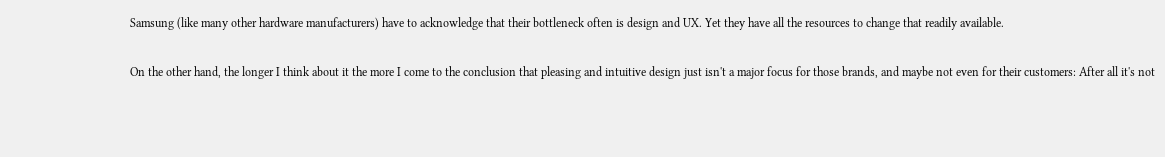Samsung (like many other hardware manufacturers) have to acknowledge that their bottleneck often is design and UX. Yet they have all the resources to change that readily available.

On the other hand, the longer I think about it the more I come to the conclusion that pleasing and intuitive design just isn't a major focus for those brands, and maybe not even for their customers: After all it's not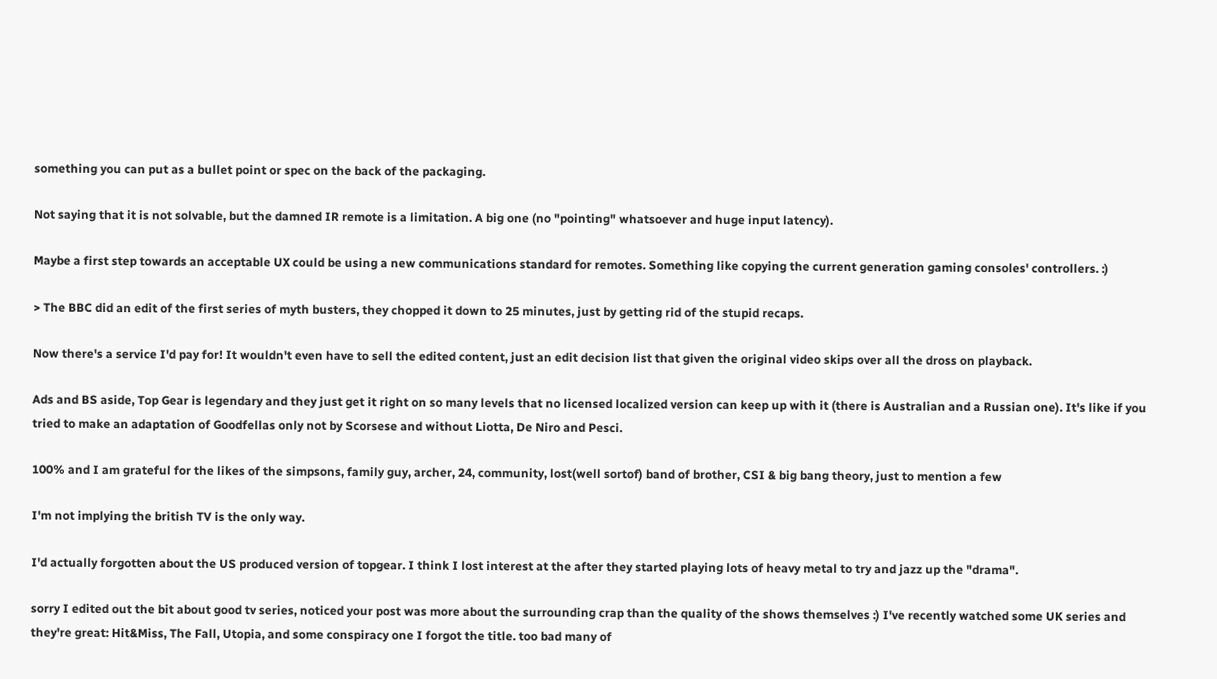something you can put as a bullet point or spec on the back of the packaging.

Not saying that it is not solvable, but the damned IR remote is a limitation. A big one (no "pointing" whatsoever and huge input latency).

Maybe a first step towards an acceptable UX could be using a new communications standard for remotes. Something like copying the current generation gaming consoles' controllers. :)

> The BBC did an edit of the first series of myth busters, they chopped it down to 25 minutes, just by getting rid of the stupid recaps.

Now there's a service I'd pay for! It wouldn't even have to sell the edited content, just an edit decision list that given the original video skips over all the dross on playback.

Ads and BS aside, Top Gear is legendary and they just get it right on so many levels that no licensed localized version can keep up with it (there is Australian and a Russian one). It's like if you tried to make an adaptation of Goodfellas only not by Scorsese and without Liotta, De Niro and Pesci.

100% and I am grateful for the likes of the simpsons, family guy, archer, 24, community, lost(well sortof) band of brother, CSI & big bang theory, just to mention a few

I'm not implying the british TV is the only way.

I'd actually forgotten about the US produced version of topgear. I think I lost interest at the after they started playing lots of heavy metal to try and jazz up the "drama".

sorry I edited out the bit about good tv series, noticed your post was more about the surrounding crap than the quality of the shows themselves :) I've recently watched some UK series and they're great: Hit&Miss, The Fall, Utopia, and some conspiracy one I forgot the title. too bad many of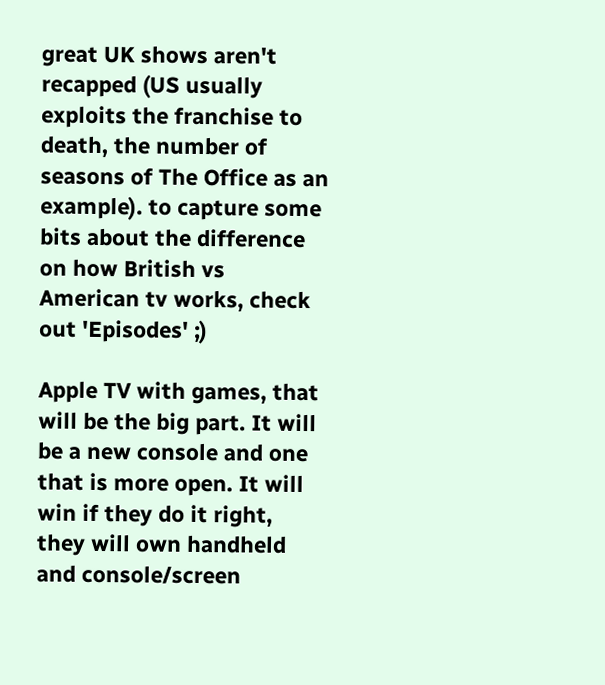great UK shows aren't recapped (US usually exploits the franchise to death, the number of seasons of The Office as an example). to capture some bits about the difference on how British vs American tv works, check out 'Episodes' ;)

Apple TV with games, that will be the big part. It will be a new console and one that is more open. It will win if they do it right, they will own handheld and console/screen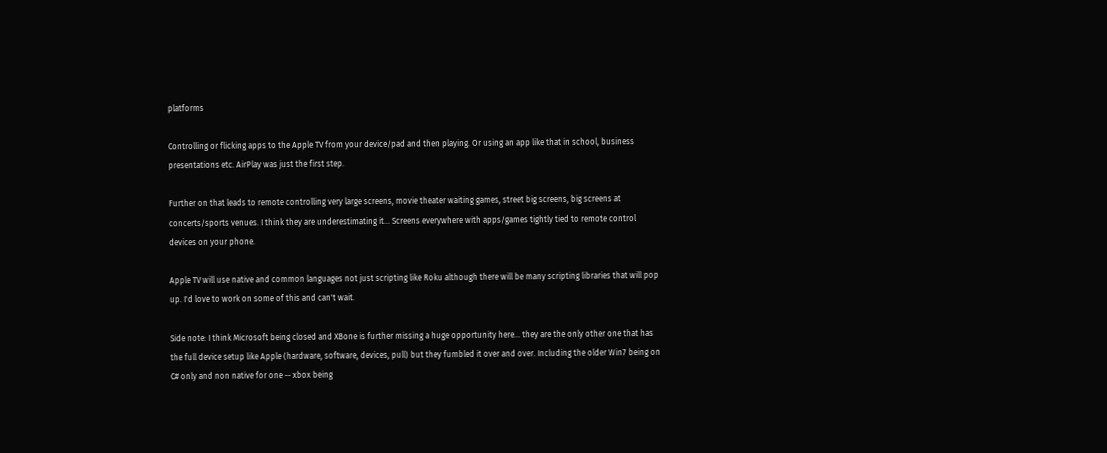platforms

Controlling or flicking apps to the Apple TV from your device/pad and then playing. Or using an app like that in school, business presentations etc. AirPlay was just the first step.

Further on that leads to remote controlling very large screens, movie theater waiting games, street big screens, big screens at concerts/sports venues. I think they are underestimating it... Screens everywhere with apps/games tightly tied to remote control devices on your phone.

Apple TV will use native and common languages not just scripting like Roku although there will be many scripting libraries that will pop up. I'd love to work on some of this and can't wait.

Side note: I think Microsoft being closed and XBone is further missing a huge opportunity here... they are the only other one that has the full device setup like Apple (hardware, software, devices, pull) but they fumbled it over and over. Including the older Win7 being on C# only and non native for one -- xbox being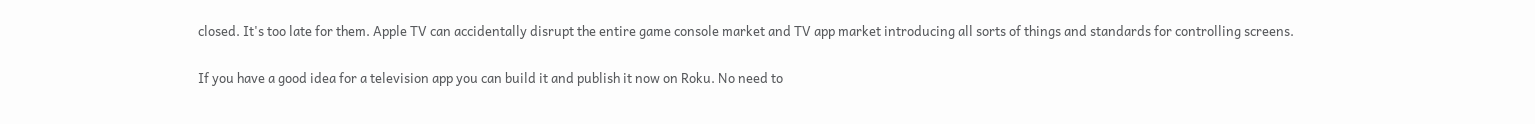closed. It's too late for them. Apple TV can accidentally disrupt the entire game console market and TV app market introducing all sorts of things and standards for controlling screens.

If you have a good idea for a television app you can build it and publish it now on Roku. No need to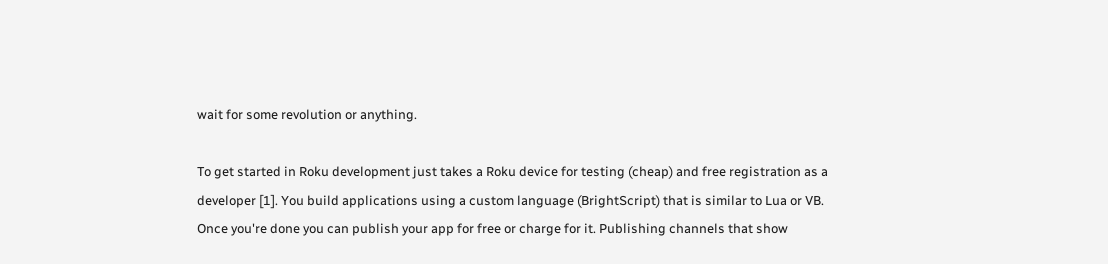wait for some revolution or anything.

To get started in Roku development just takes a Roku device for testing (cheap) and free registration as a developer [1]. You build applications using a custom language (BrightScript) that is similar to Lua or VB. Once you're done you can publish your app for free or charge for it. Publishing channels that show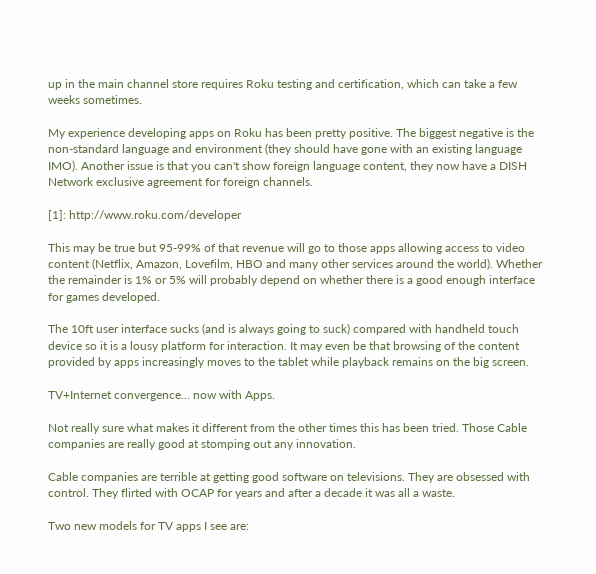up in the main channel store requires Roku testing and certification, which can take a few weeks sometimes.

My experience developing apps on Roku has been pretty positive. The biggest negative is the non-standard language and environment (they should have gone with an existing language IMO). Another issue is that you can't show foreign language content, they now have a DISH Network exclusive agreement for foreign channels.

[1]: http://www.roku.com/developer

This may be true but 95-99% of that revenue will go to those apps allowing access to video content (Netflix, Amazon, Lovefilm, HBO and many other services around the world). Whether the remainder is 1% or 5% will probably depend on whether there is a good enough interface for games developed.

The 10ft user interface sucks (and is always going to suck) compared with handheld touch device so it is a lousy platform for interaction. It may even be that browsing of the content provided by apps increasingly moves to the tablet while playback remains on the big screen.

TV+Internet convergence... now with Apps.

Not really sure what makes it different from the other times this has been tried. Those Cable companies are really good at stomping out any innovation.

Cable companies are terrible at getting good software on televisions. They are obsessed with control. They flirted with OCAP for years and after a decade it was all a waste.

Two new models for TV apps I see are: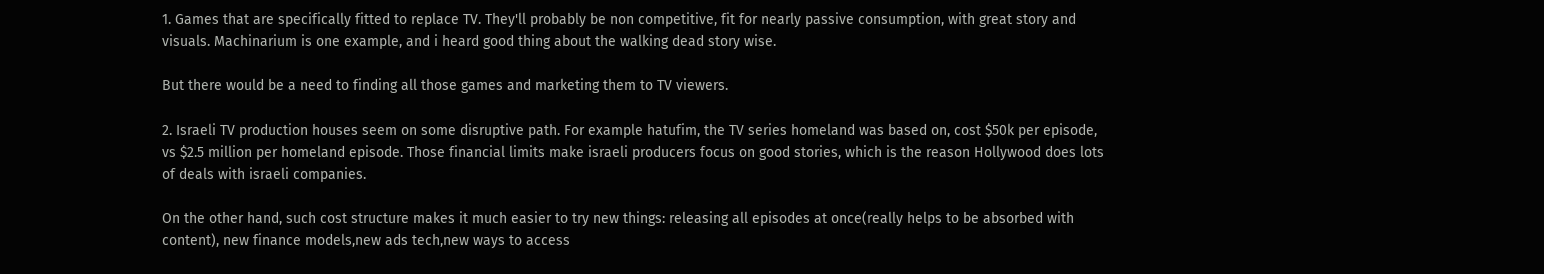1. Games that are specifically fitted to replace TV. They'll probably be non competitive, fit for nearly passive consumption, with great story and visuals. Machinarium is one example, and i heard good thing about the walking dead story wise.

But there would be a need to finding all those games and marketing them to TV viewers.

2. Israeli TV production houses seem on some disruptive path. For example hatufim, the TV series homeland was based on, cost $50k per episode, vs $2.5 million per homeland episode. Those financial limits make israeli producers focus on good stories, which is the reason Hollywood does lots of deals with israeli companies.

On the other hand, such cost structure makes it much easier to try new things: releasing all episodes at once(really helps to be absorbed with content), new finance models,new ads tech,new ways to access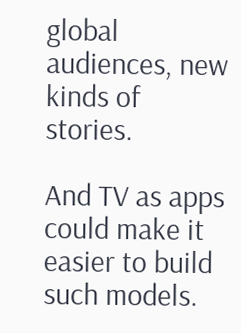global audiences, new kinds of stories.

And TV as apps could make it easier to build such models.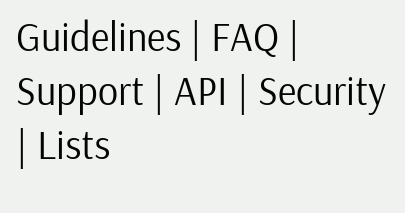Guidelines | FAQ | Support | API | Security | Lists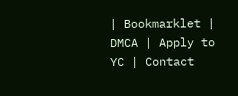| Bookmarklet | DMCA | Apply to YC | Contact